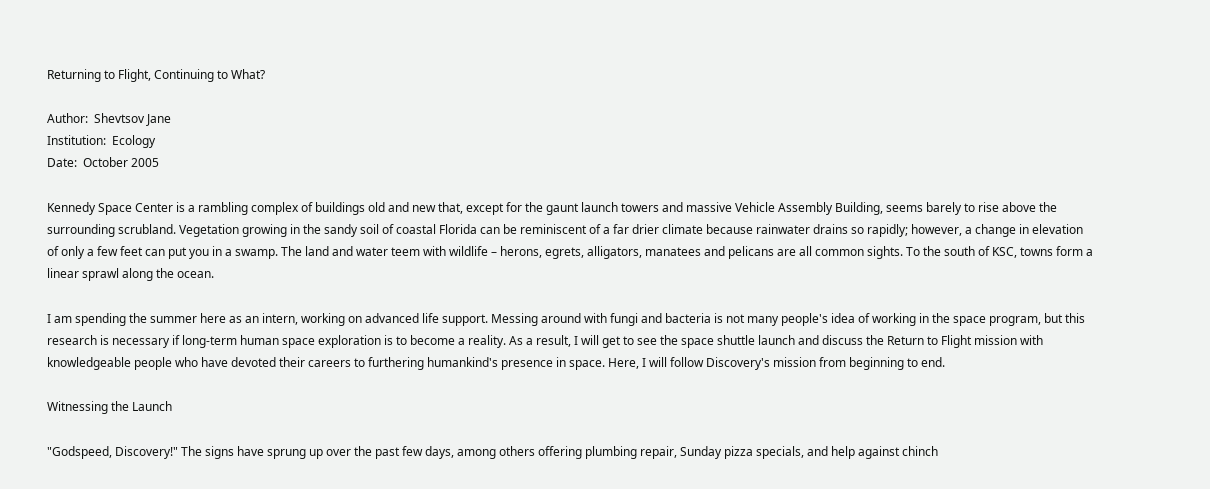Returning to Flight, Continuing to What?

Author:  Shevtsov Jane
Institution:  Ecology
Date:  October 2005

Kennedy Space Center is a rambling complex of buildings old and new that, except for the gaunt launch towers and massive Vehicle Assembly Building, seems barely to rise above the surrounding scrubland. Vegetation growing in the sandy soil of coastal Florida can be reminiscent of a far drier climate because rainwater drains so rapidly; however, a change in elevation of only a few feet can put you in a swamp. The land and water teem with wildlife – herons, egrets, alligators, manatees and pelicans are all common sights. To the south of KSC, towns form a linear sprawl along the ocean.

I am spending the summer here as an intern, working on advanced life support. Messing around with fungi and bacteria is not many people's idea of working in the space program, but this research is necessary if long-term human space exploration is to become a reality. As a result, I will get to see the space shuttle launch and discuss the Return to Flight mission with knowledgeable people who have devoted their careers to furthering humankind's presence in space. Here, I will follow Discovery's mission from beginning to end.

Witnessing the Launch

"Godspeed, Discovery!" The signs have sprung up over the past few days, among others offering plumbing repair, Sunday pizza specials, and help against chinch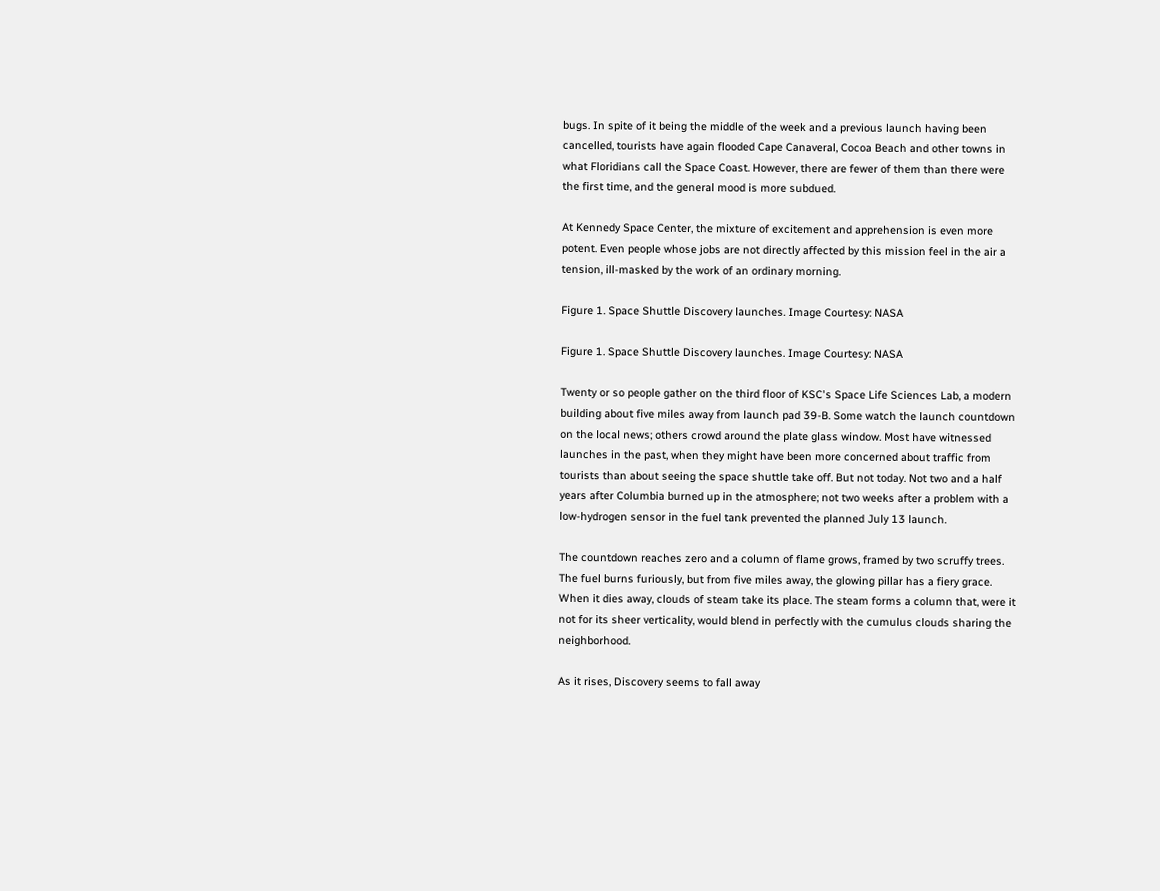bugs. In spite of it being the middle of the week and a previous launch having been cancelled, tourists have again flooded Cape Canaveral, Cocoa Beach and other towns in what Floridians call the Space Coast. However, there are fewer of them than there were the first time, and the general mood is more subdued.

At Kennedy Space Center, the mixture of excitement and apprehension is even more potent. Even people whose jobs are not directly affected by this mission feel in the air a tension, ill-masked by the work of an ordinary morning.

Figure 1. Space Shuttle Discovery launches. Image Courtesy: NASA

Figure 1. Space Shuttle Discovery launches. Image Courtesy: NASA

Twenty or so people gather on the third floor of KSC's Space Life Sciences Lab, a modern building about five miles away from launch pad 39-B. Some watch the launch countdown on the local news; others crowd around the plate glass window. Most have witnessed launches in the past, when they might have been more concerned about traffic from tourists than about seeing the space shuttle take off. But not today. Not two and a half years after Columbia burned up in the atmosphere; not two weeks after a problem with a low-hydrogen sensor in the fuel tank prevented the planned July 13 launch.

The countdown reaches zero and a column of flame grows, framed by two scruffy trees. The fuel burns furiously, but from five miles away, the glowing pillar has a fiery grace. When it dies away, clouds of steam take its place. The steam forms a column that, were it not for its sheer verticality, would blend in perfectly with the cumulus clouds sharing the neighborhood.

As it rises, Discovery seems to fall away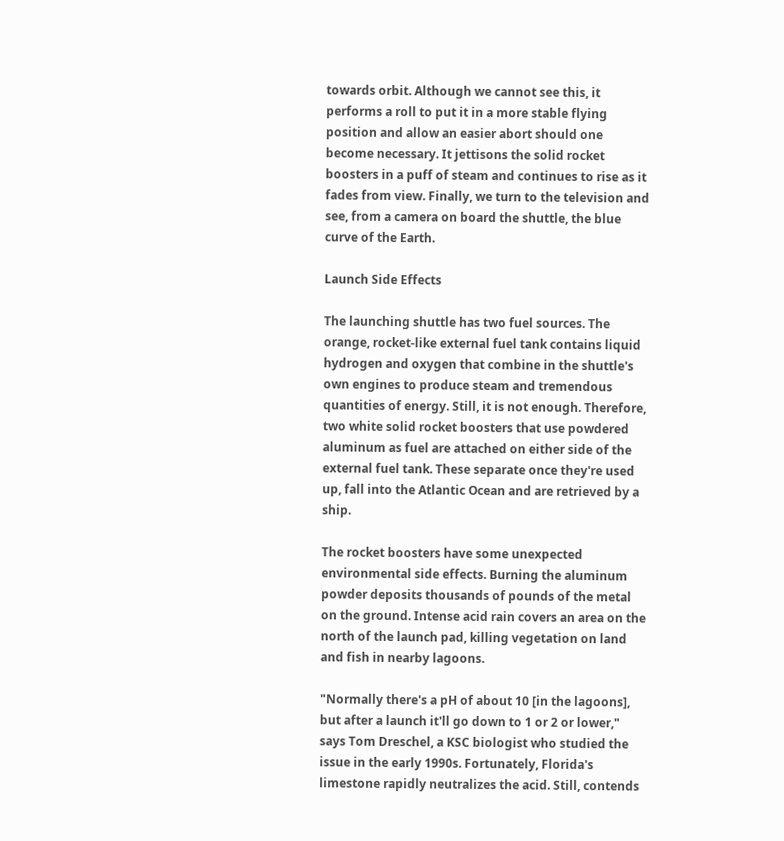towards orbit. Although we cannot see this, it performs a roll to put it in a more stable flying position and allow an easier abort should one become necessary. It jettisons the solid rocket boosters in a puff of steam and continues to rise as it fades from view. Finally, we turn to the television and see, from a camera on board the shuttle, the blue curve of the Earth.

Launch Side Effects

The launching shuttle has two fuel sources. The orange, rocket-like external fuel tank contains liquid hydrogen and oxygen that combine in the shuttle's own engines to produce steam and tremendous quantities of energy. Still, it is not enough. Therefore, two white solid rocket boosters that use powdered aluminum as fuel are attached on either side of the external fuel tank. These separate once they're used up, fall into the Atlantic Ocean and are retrieved by a ship.

The rocket boosters have some unexpected environmental side effects. Burning the aluminum powder deposits thousands of pounds of the metal on the ground. Intense acid rain covers an area on the north of the launch pad, killing vegetation on land and fish in nearby lagoons.

"Normally there's a pH of about 10 [in the lagoons], but after a launch it'll go down to 1 or 2 or lower," says Tom Dreschel, a KSC biologist who studied the issue in the early 1990s. Fortunately, Florida's limestone rapidly neutralizes the acid. Still, contends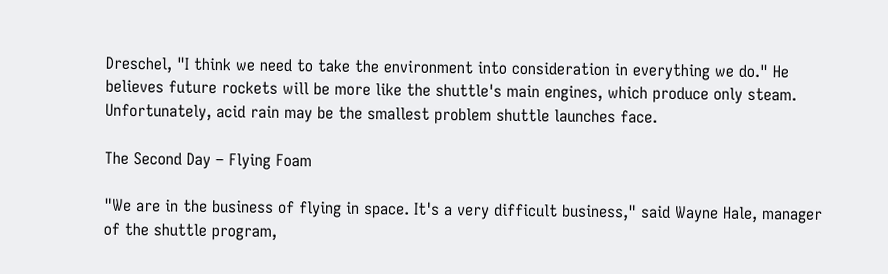Dreschel, "I think we need to take the environment into consideration in everything we do." He believes future rockets will be more like the shuttle's main engines, which produce only steam. Unfortunately, acid rain may be the smallest problem shuttle launches face.

The Second Day – Flying Foam

"We are in the business of flying in space. It's a very difficult business," said Wayne Hale, manager of the shuttle program,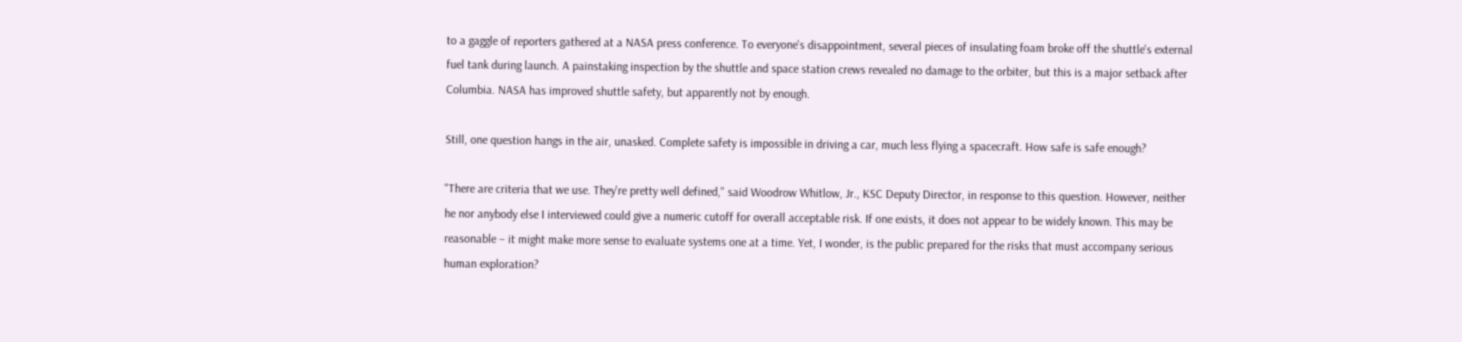to a gaggle of reporters gathered at a NASA press conference. To everyone's disappointment, several pieces of insulating foam broke off the shuttle's external fuel tank during launch. A painstaking inspection by the shuttle and space station crews revealed no damage to the orbiter, but this is a major setback after Columbia. NASA has improved shuttle safety, but apparently not by enough.

Still, one question hangs in the air, unasked. Complete safety is impossible in driving a car, much less flying a spacecraft. How safe is safe enough?

"There are criteria that we use. They're pretty well defined," said Woodrow Whitlow, Jr., KSC Deputy Director, in response to this question. However, neither he nor anybody else I interviewed could give a numeric cutoff for overall acceptable risk. If one exists, it does not appear to be widely known. This may be reasonable – it might make more sense to evaluate systems one at a time. Yet, I wonder, is the public prepared for the risks that must accompany serious human exploration?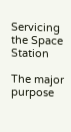Servicing the Space Station

The major purpose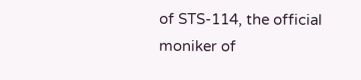of STS-114, the official moniker of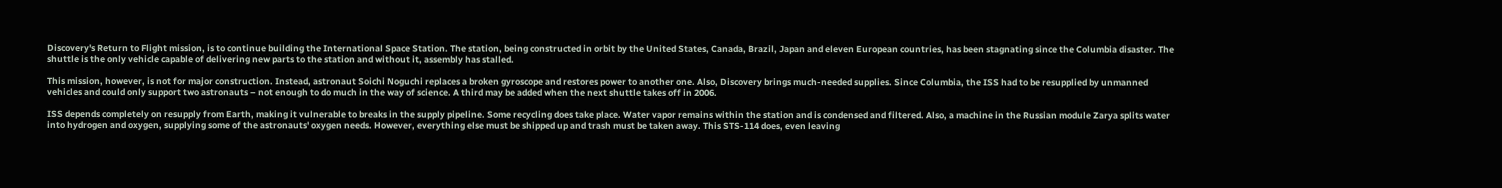Discovery's Return to Flight mission, is to continue building the International Space Station. The station, being constructed in orbit by the United States, Canada, Brazil, Japan and eleven European countries, has been stagnating since the Columbia disaster. The shuttle is the only vehicle capable of delivering new parts to the station and without it, assembly has stalled.

This mission, however, is not for major construction. Instead, astronaut Soichi Noguchi replaces a broken gyroscope and restores power to another one. Also, Discovery brings much-needed supplies. Since Columbia, the ISS had to be resupplied by unmanned vehicles and could only support two astronauts – not enough to do much in the way of science. A third may be added when the next shuttle takes off in 2006.

ISS depends completely on resupply from Earth, making it vulnerable to breaks in the supply pipeline. Some recycling does take place. Water vapor remains within the station and is condensed and filtered. Also, a machine in the Russian module Zarya splits water into hydrogen and oxygen, supplying some of the astronauts' oxygen needs. However, everything else must be shipped up and trash must be taken away. This STS-114 does, even leaving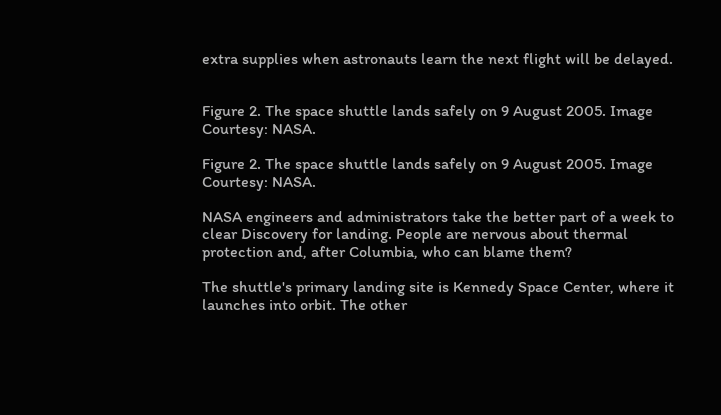extra supplies when astronauts learn the next flight will be delayed.


Figure 2. The space shuttle lands safely on 9 August 2005. Image Courtesy: NASA.

Figure 2. The space shuttle lands safely on 9 August 2005. Image Courtesy: NASA.

NASA engineers and administrators take the better part of a week to clear Discovery for landing. People are nervous about thermal protection and, after Columbia, who can blame them?

The shuttle's primary landing site is Kennedy Space Center, where it launches into orbit. The other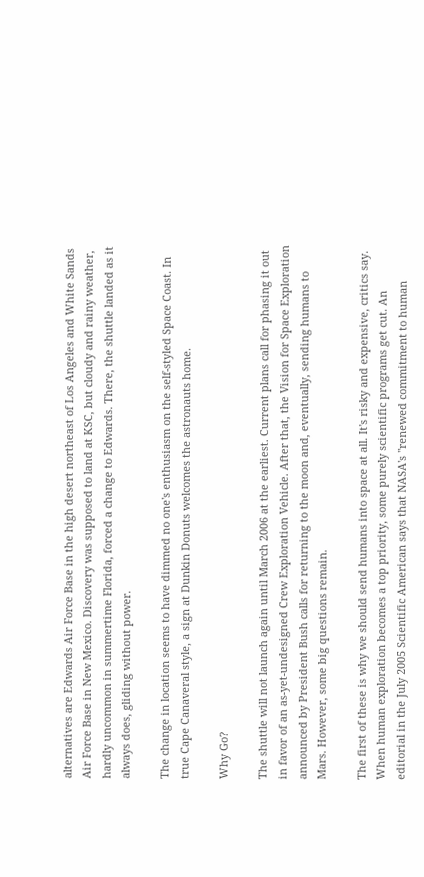alternatives are Edwards Air Force Base in the high desert northeast of Los Angeles and White Sands Air Force Base in New Mexico. Discovery was supposed to land at KSC, but cloudy and rainy weather, hardly uncommon in summertime Florida, forced a change to Edwards. There, the shuttle landed as it always does, gliding without power.

The change in location seems to have dimmed no one's enthusiasm on the self-styled Space Coast. In true Cape Canaveral style, a sign at Dunkin Donuts welcomes the astronauts home.

Why Go?

The shuttle will not launch again until March 2006 at the earliest. Current plans call for phasing it out in favor of an as-yet-undesigned Crew Exploration Vehicle. After that, the Vision for Space Exploration announced by President Bush calls for returning to the moon and, eventually, sending humans to Mars. However, some big questions remain.

The first of these is why we should send humans into space at all. It's risky and expensive, critics say. When human exploration becomes a top priority, some purely scientific programs get cut. An editorial in the July 2005 Scientific American says that NASA's "renewed commitment to human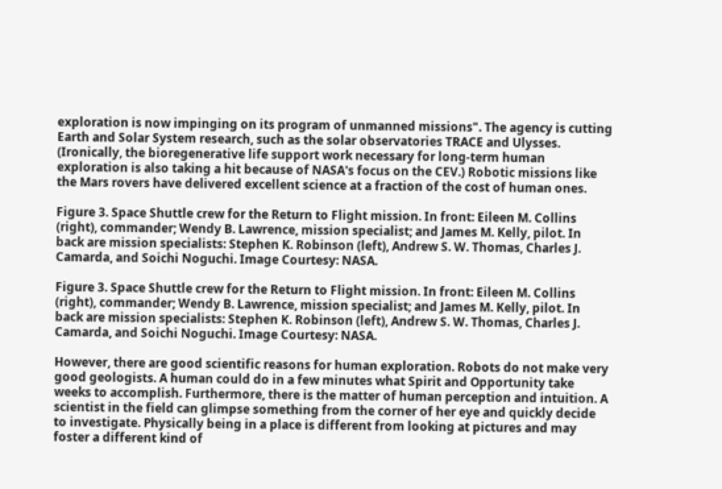exploration is now impinging on its program of unmanned missions". The agency is cutting Earth and Solar System research, such as the solar observatories TRACE and Ulysses. (Ironically, the bioregenerative life support work necessary for long-term human exploration is also taking a hit because of NASA's focus on the CEV.) Robotic missions like the Mars rovers have delivered excellent science at a fraction of the cost of human ones.

Figure 3. Space Shuttle crew for the Return to Flight mission. In front: Eileen M. Collins (right), commander; Wendy B. Lawrence, mission specialist; and James M. Kelly, pilot. In back are mission specialists: Stephen K. Robinson (left), Andrew S. W. Thomas, Charles J. Camarda, and Soichi Noguchi. Image Courtesy: NASA.

Figure 3. Space Shuttle crew for the Return to Flight mission. In front: Eileen M. Collins (right), commander; Wendy B. Lawrence, mission specialist; and James M. Kelly, pilot. In back are mission specialists: Stephen K. Robinson (left), Andrew S. W. Thomas, Charles J. Camarda, and Soichi Noguchi. Image Courtesy: NASA.

However, there are good scientific reasons for human exploration. Robots do not make very good geologists. A human could do in a few minutes what Spirit and Opportunity take weeks to accomplish. Furthermore, there is the matter of human perception and intuition. A scientist in the field can glimpse something from the corner of her eye and quickly decide to investigate. Physically being in a place is different from looking at pictures and may foster a different kind of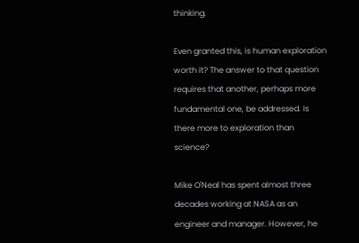thinking.

Even granted this, is human exploration worth it? The answer to that question requires that another, perhaps more fundamental one, be addressed. Is there more to exploration than science?

Mike O'Neal has spent almost three decades working at NASA as an engineer and manager. However, he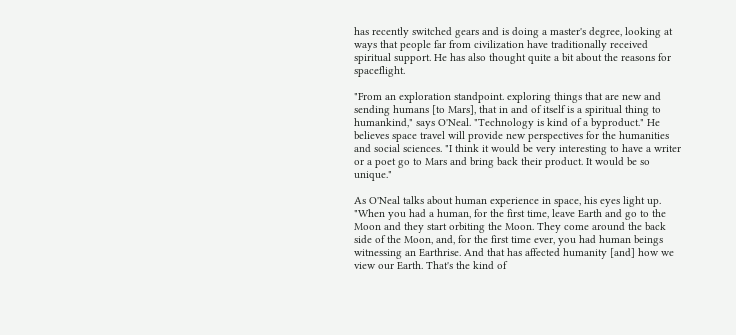has recently switched gears and is doing a master's degree, looking at ways that people far from civilization have traditionally received spiritual support. He has also thought quite a bit about the reasons for spaceflight.

"From an exploration standpoint. exploring things that are new and sending humans [to Mars], that in and of itself is a spiritual thing to humankind," says O'Neal. "Technology is kind of a byproduct." He believes space travel will provide new perspectives for the humanities and social sciences. "I think it would be very interesting to have a writer or a poet go to Mars and bring back their product. It would be so unique."

As O'Neal talks about human experience in space, his eyes light up. "When you had a human, for the first time, leave Earth and go to the Moon and they start orbiting the Moon. They come around the back side of the Moon, and, for the first time ever, you had human beings witnessing an Earthrise. And that has affected humanity [and] how we view our Earth. That's the kind of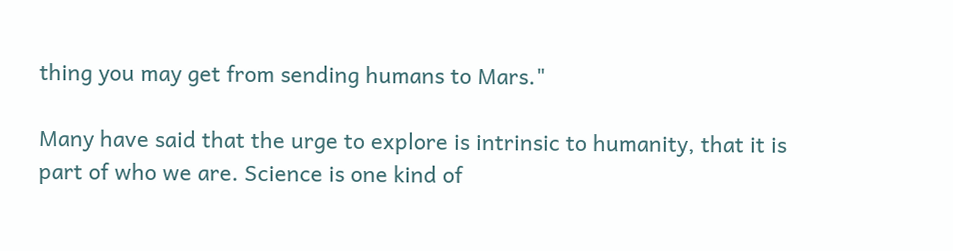thing you may get from sending humans to Mars."

Many have said that the urge to explore is intrinsic to humanity, that it is part of who we are. Science is one kind of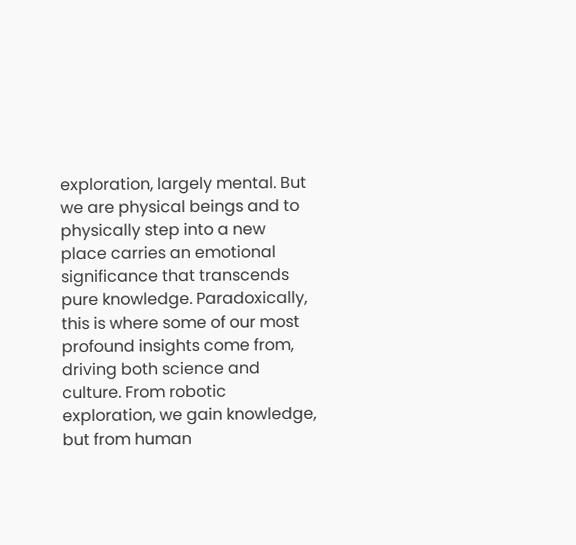exploration, largely mental. But we are physical beings and to physically step into a new place carries an emotional significance that transcends pure knowledge. Paradoxically, this is where some of our most profound insights come from, driving both science and culture. From robotic exploration, we gain knowledge, but from human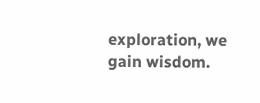exploration, we gain wisdom.